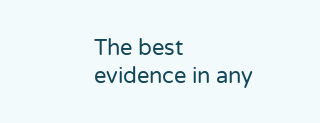The best evidence in any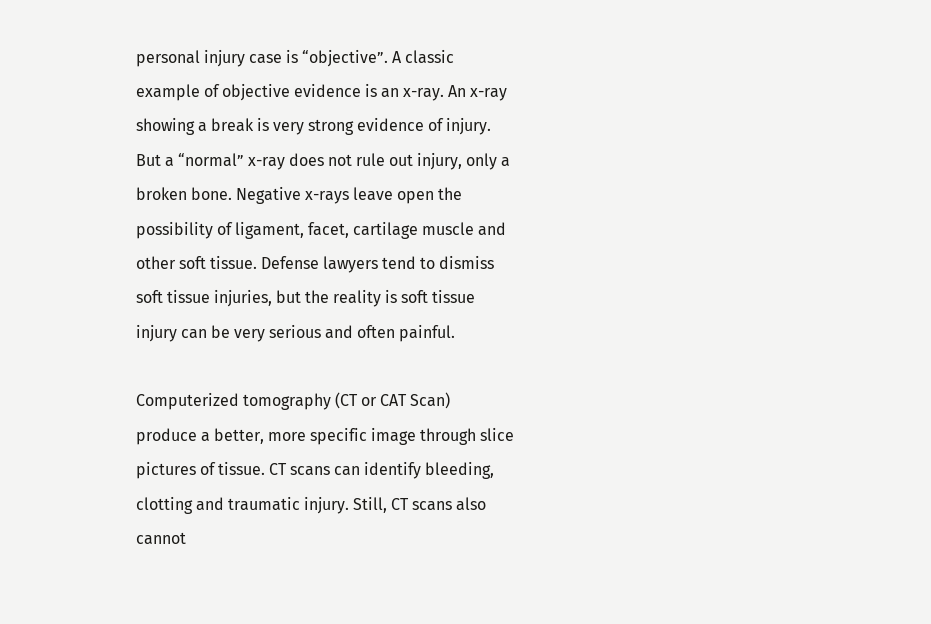personal injury case is “objective”. A classic example of objective evidence is an x-ray. An x-ray showing a break is very strong evidence of injury. But a “normal” x-ray does not rule out injury, only a broken bone. Negative x-rays leave open the possibility of ligament, facet, cartilage muscle and other soft tissue. Defense lawyers tend to dismiss soft tissue injuries, but the reality is soft tissue injury can be very serious and often painful.

Computerized tomography (CT or CAT Scan) produce a better, more specific image through slice pictures of tissue. CT scans can identify bleeding, clotting and traumatic injury. Still, CT scans also cannot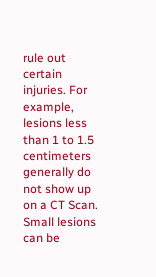rule out certain injuries. For example, lesions less than 1 to 1.5 centimeters generally do not show up on a CT Scan. Small lesions can be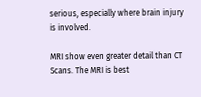serious, especially where brain injury is involved.

MRI show even greater detail than CT Scans. The MRI is best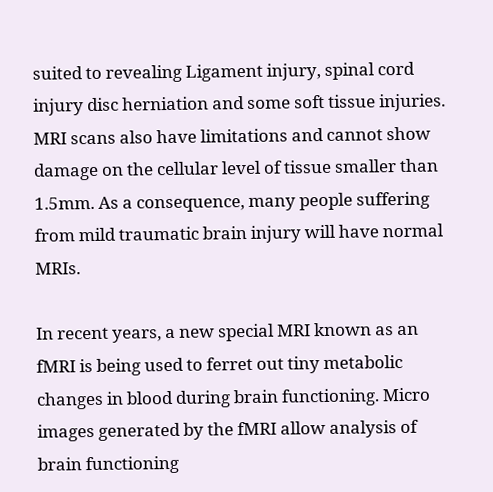suited to revealing Ligament injury, spinal cord injury disc herniation and some soft tissue injuries. MRI scans also have limitations and cannot show damage on the cellular level of tissue smaller than 1.5mm. As a consequence, many people suffering from mild traumatic brain injury will have normal MRIs.

In recent years, a new special MRI known as an fMRI is being used to ferret out tiny metabolic changes in blood during brain functioning. Micro images generated by the fMRI allow analysis of brain functioning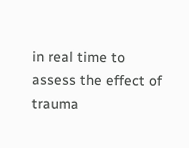in real time to assess the effect of trauma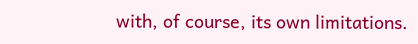with, of course, its own limitations.